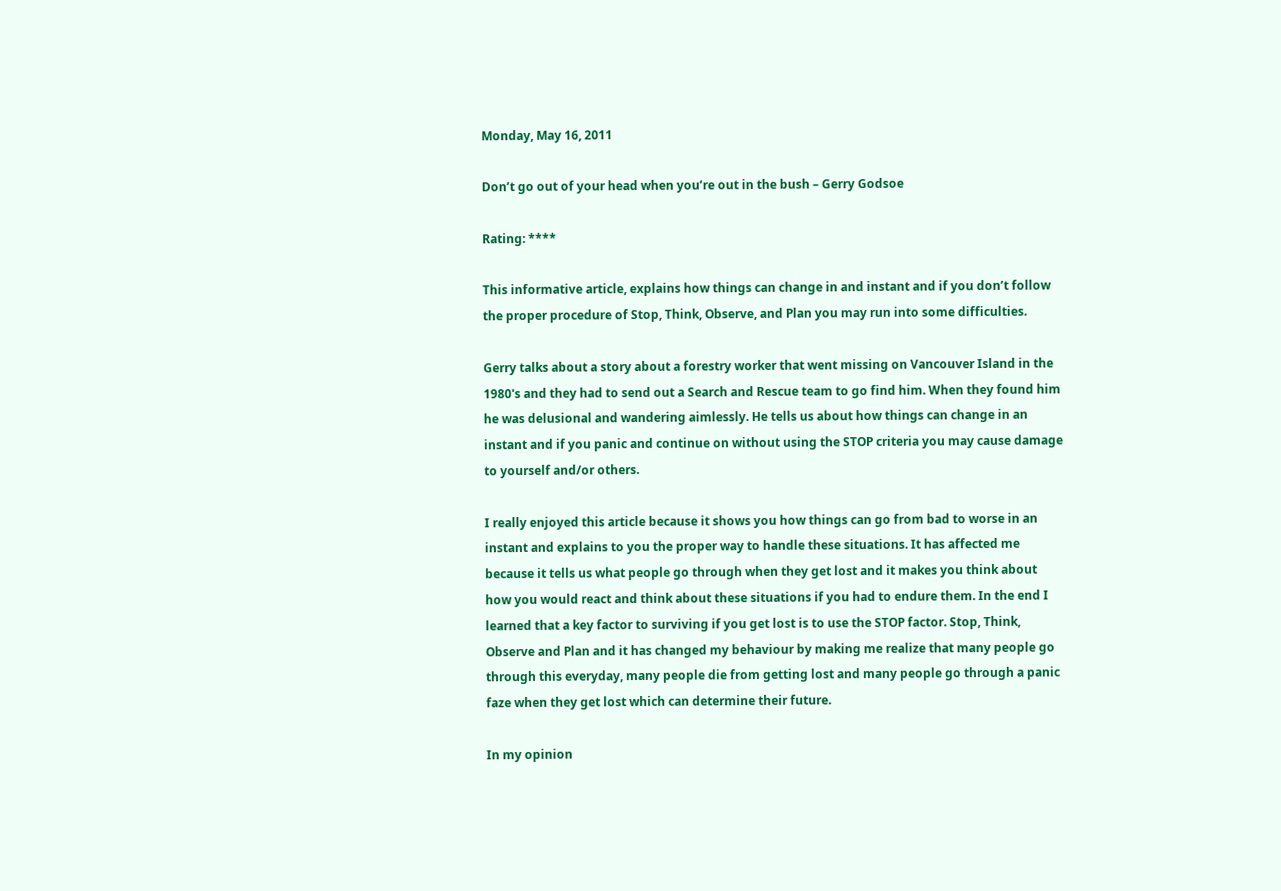Monday, May 16, 2011

Don’t go out of your head when you’re out in the bush – Gerry Godsoe

Rating: ****

This informative article, explains how things can change in and instant and if you don’t follow the proper procedure of Stop, Think, Observe, and Plan you may run into some difficulties.

Gerry talks about a story about a forestry worker that went missing on Vancouver Island in the 1980's and they had to send out a Search and Rescue team to go find him. When they found him he was delusional and wandering aimlessly. He tells us about how things can change in an instant and if you panic and continue on without using the STOP criteria you may cause damage to yourself and/or others.

I really enjoyed this article because it shows you how things can go from bad to worse in an instant and explains to you the proper way to handle these situations. It has affected me because it tells us what people go through when they get lost and it makes you think about how you would react and think about these situations if you had to endure them. In the end I learned that a key factor to surviving if you get lost is to use the STOP factor. Stop, Think, Observe and Plan and it has changed my behaviour by making me realize that many people go through this everyday, many people die from getting lost and many people go through a panic faze when they get lost which can determine their future.

In my opinion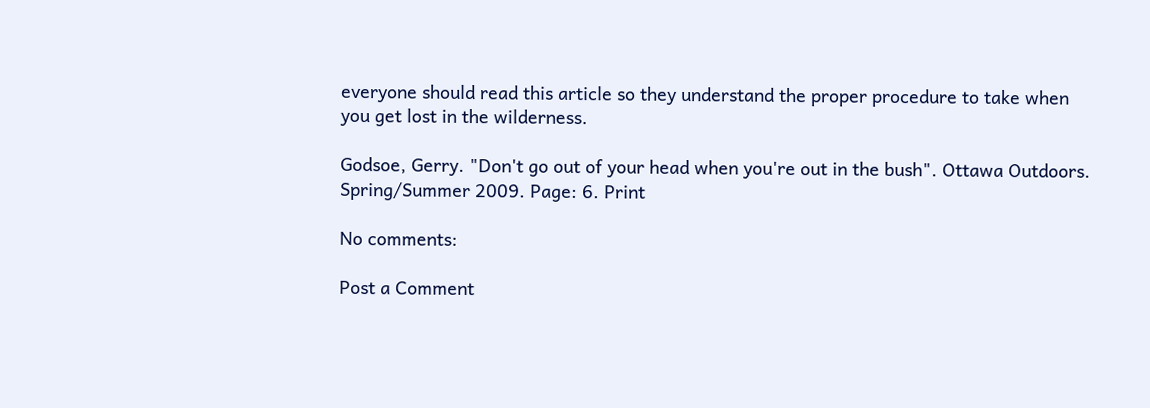everyone should read this article so they understand the proper procedure to take when you get lost in the wilderness.

Godsoe, Gerry. "Don't go out of your head when you're out in the bush". Ottawa Outdoors. Spring/Summer 2009. Page: 6. Print

No comments:

Post a Comment